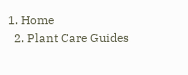1. Home
  2. Plant Care Guides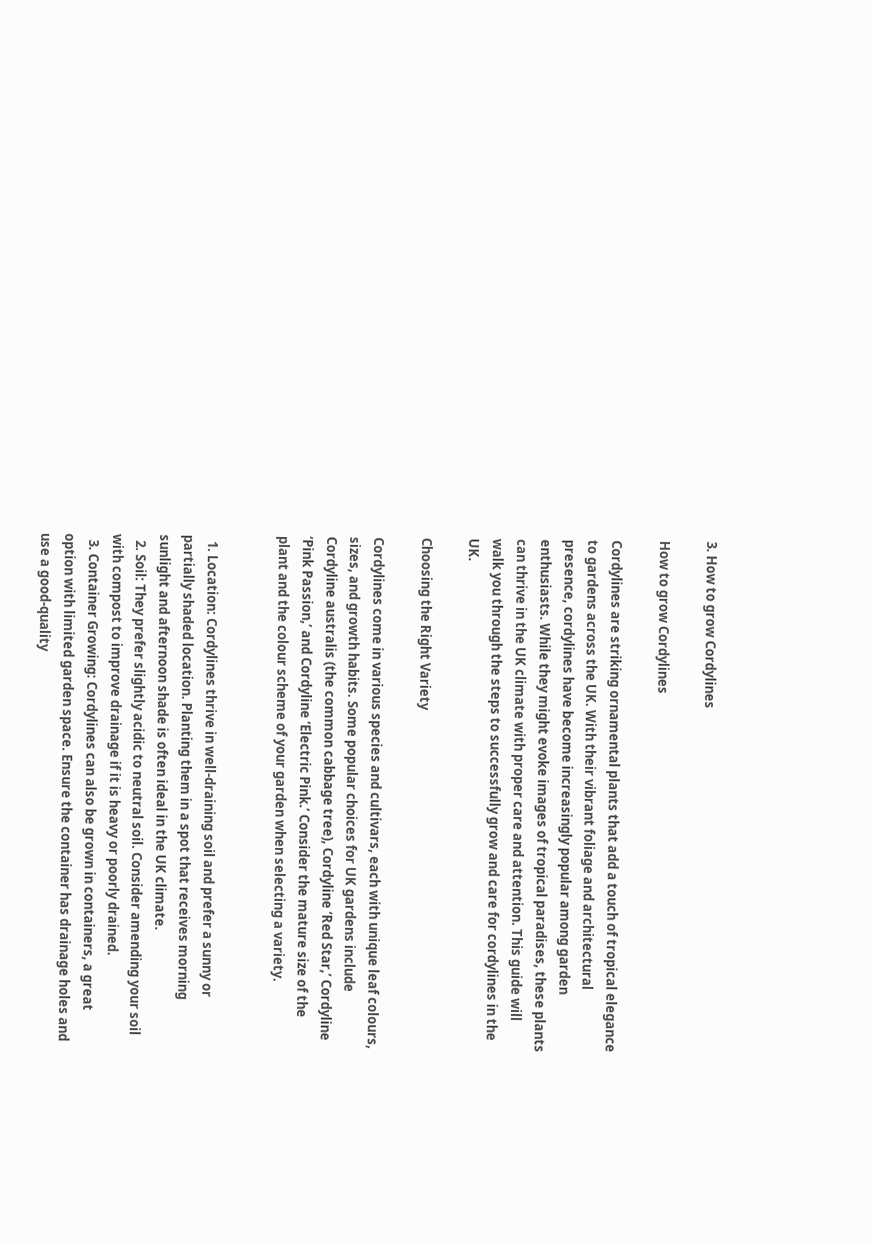3. How to grow Cordylines

How to grow Cordylines

Cordylines are striking ornamental plants that add a touch of tropical elegance to gardens across the UK. With their vibrant foliage and architectural presence, cordylines have become increasingly popular among garden enthusiasts. While they might evoke images of tropical paradises, these plants can thrive in the UK climate with proper care and attention. This guide will walk you through the steps to successfully grow and care for cordylines in the UK.

Choosing the Right Variety

Cordylines come in various species and cultivars, each with unique leaf colours, sizes, and growth habits. Some popular choices for UK gardens include Cordyline australis (the common cabbage tree), Cordyline ‘Red Star,’ Cordyline ‘Pink Passion,’ and Cordyline ‘Electric Pink.’ Consider the mature size of the plant and the colour scheme of your garden when selecting a variety.


  1. Location: Cordylines thrive in well-draining soil and prefer a sunny or partially shaded location. Planting them in a spot that receives morning sunlight and afternoon shade is often ideal in the UK climate.
  2. Soil: They prefer slightly acidic to neutral soil. Consider amending your soil with compost to improve drainage if it is heavy or poorly drained.
  3. Container Growing: Cordylines can also be grown in containers, a great option with limited garden space. Ensure the container has drainage holes and use a good-quality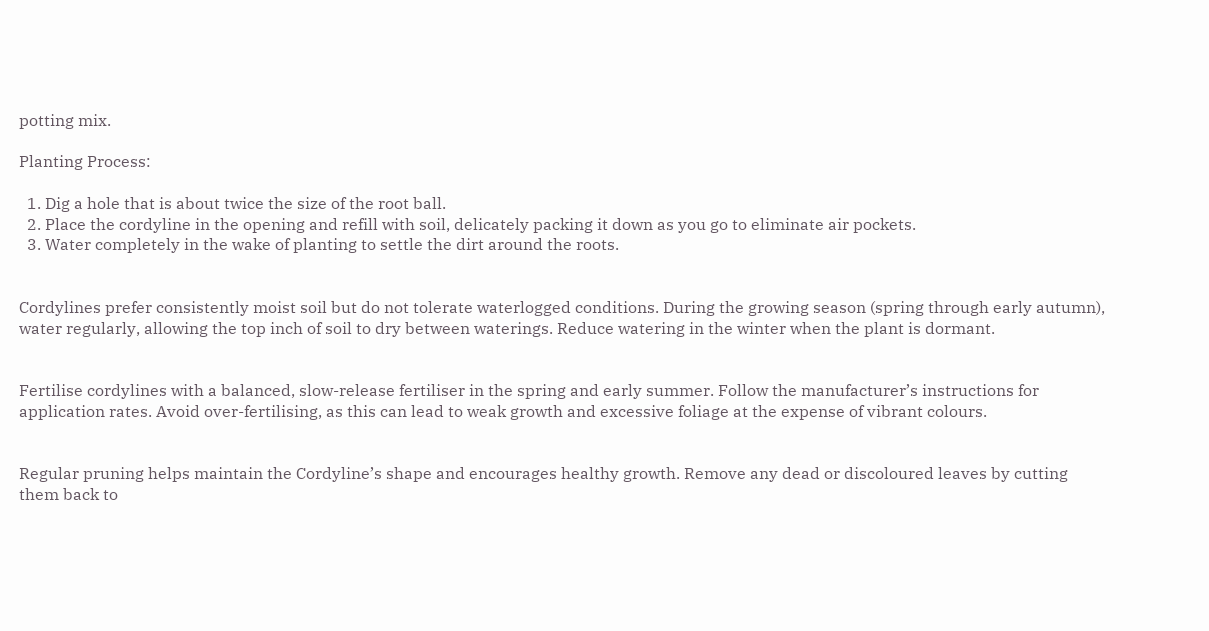potting mix.

Planting Process:

  1. Dig a hole that is about twice the size of the root ball.
  2. Place the cordyline in the opening and refill with soil, delicately packing it down as you go to eliminate air pockets.
  3. Water completely in the wake of planting to settle the dirt around the roots.


Cordylines prefer consistently moist soil but do not tolerate waterlogged conditions. During the growing season (spring through early autumn), water regularly, allowing the top inch of soil to dry between waterings. Reduce watering in the winter when the plant is dormant.


Fertilise cordylines with a balanced, slow-release fertiliser in the spring and early summer. Follow the manufacturer’s instructions for application rates. Avoid over-fertilising, as this can lead to weak growth and excessive foliage at the expense of vibrant colours.


Regular pruning helps maintain the Cordyline’s shape and encourages healthy growth. Remove any dead or discoloured leaves by cutting them back to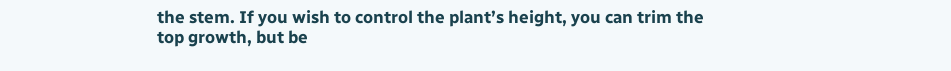the stem. If you wish to control the plant’s height, you can trim the top growth, but be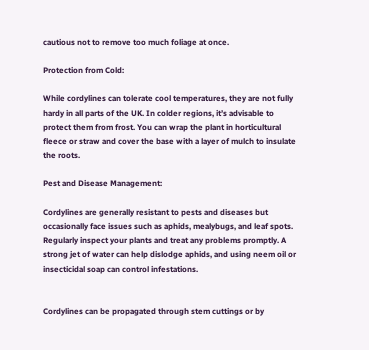cautious not to remove too much foliage at once.

Protection from Cold:

While cordylines can tolerate cool temperatures, they are not fully hardy in all parts of the UK. In colder regions, it’s advisable to protect them from frost. You can wrap the plant in horticultural fleece or straw and cover the base with a layer of mulch to insulate the roots.

Pest and Disease Management:

Cordylines are generally resistant to pests and diseases but occasionally face issues such as aphids, mealybugs, and leaf spots. Regularly inspect your plants and treat any problems promptly. A strong jet of water can help dislodge aphids, and using neem oil or insecticidal soap can control infestations.


Cordylines can be propagated through stem cuttings or by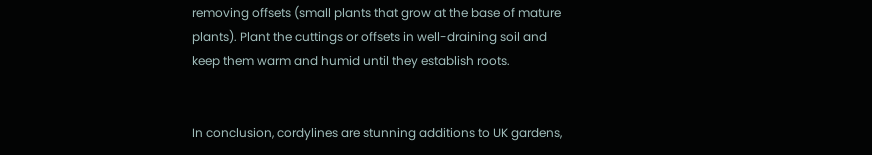removing offsets (small plants that grow at the base of mature plants). Plant the cuttings or offsets in well-draining soil and keep them warm and humid until they establish roots.


In conclusion, cordylines are stunning additions to UK gardens,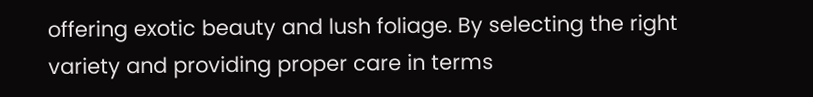offering exotic beauty and lush foliage. By selecting the right variety and providing proper care in terms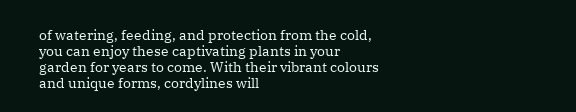of watering, feeding, and protection from the cold, you can enjoy these captivating plants in your garden for years to come. With their vibrant colours and unique forms, cordylines will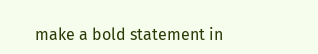make a bold statement in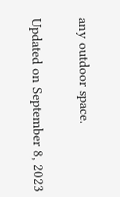any outdoor space.

Updated on September 8, 2023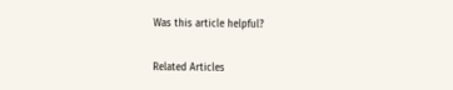Was this article helpful?

Related Articles